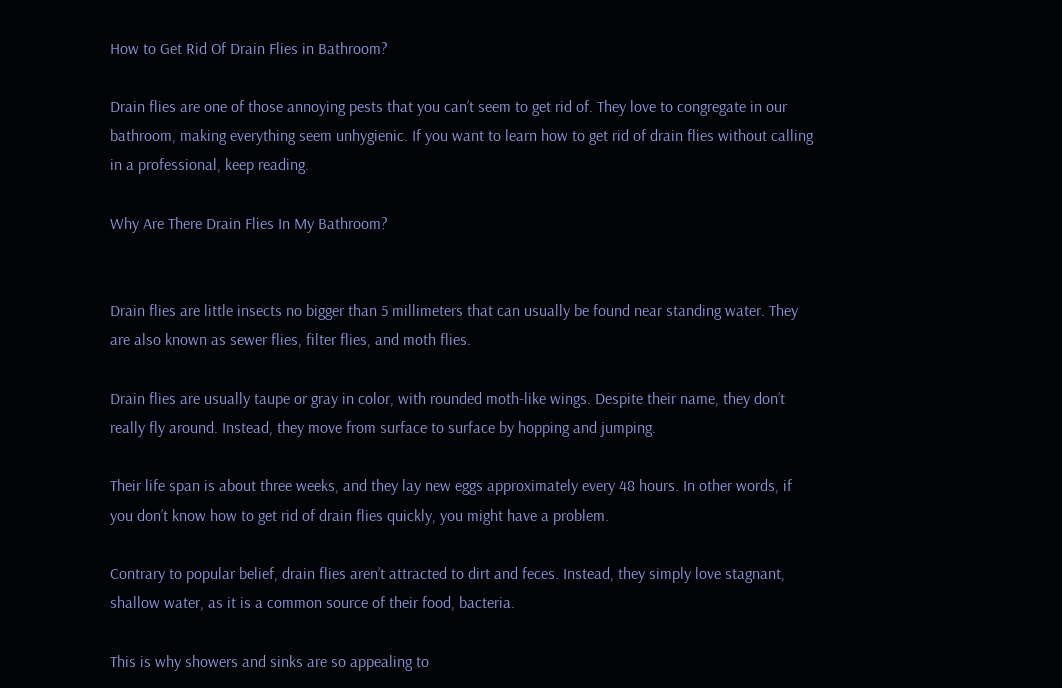How to Get Rid Of Drain Flies in Bathroom?

Drain flies are one of those annoying pests that you can’t seem to get rid of. They love to congregate in our bathroom, making everything seem unhygienic. If you want to learn how to get rid of drain flies without calling in a professional, keep reading.

Why Are There Drain Flies In My Bathroom?


Drain flies are little insects no bigger than 5 millimeters that can usually be found near standing water. They are also known as sewer flies, filter flies, and moth flies.

Drain flies are usually taupe or gray in color, with rounded moth-like wings. Despite their name, they don’t really fly around. Instead, they move from surface to surface by hopping and jumping.

Their life span is about three weeks, and they lay new eggs approximately every 48 hours. In other words, if you don’t know how to get rid of drain flies quickly, you might have a problem.

Contrary to popular belief, drain flies aren’t attracted to dirt and feces. Instead, they simply love stagnant, shallow water, as it is a common source of their food, bacteria.

This is why showers and sinks are so appealing to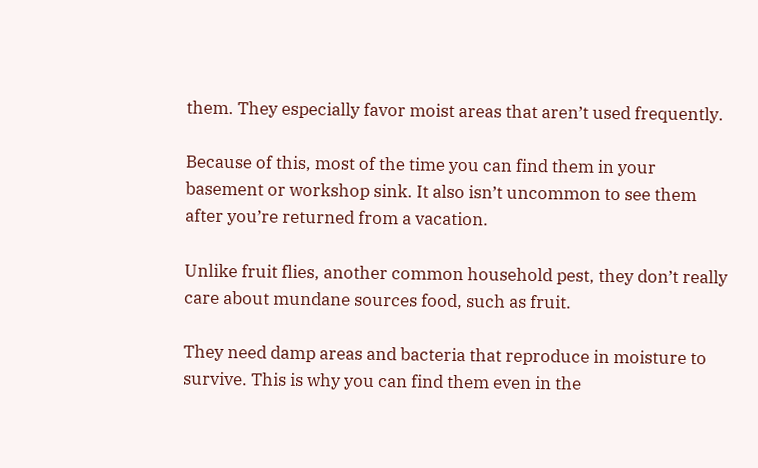them. They especially favor moist areas that aren’t used frequently.

Because of this, most of the time you can find them in your basement or workshop sink. It also isn’t uncommon to see them after you’re returned from a vacation.

Unlike fruit flies, another common household pest, they don’t really care about mundane sources food, such as fruit.

They need damp areas and bacteria that reproduce in moisture to survive. This is why you can find them even in the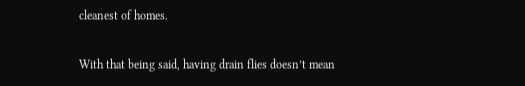cleanest of homes.

With that being said, having drain flies doesn’t mean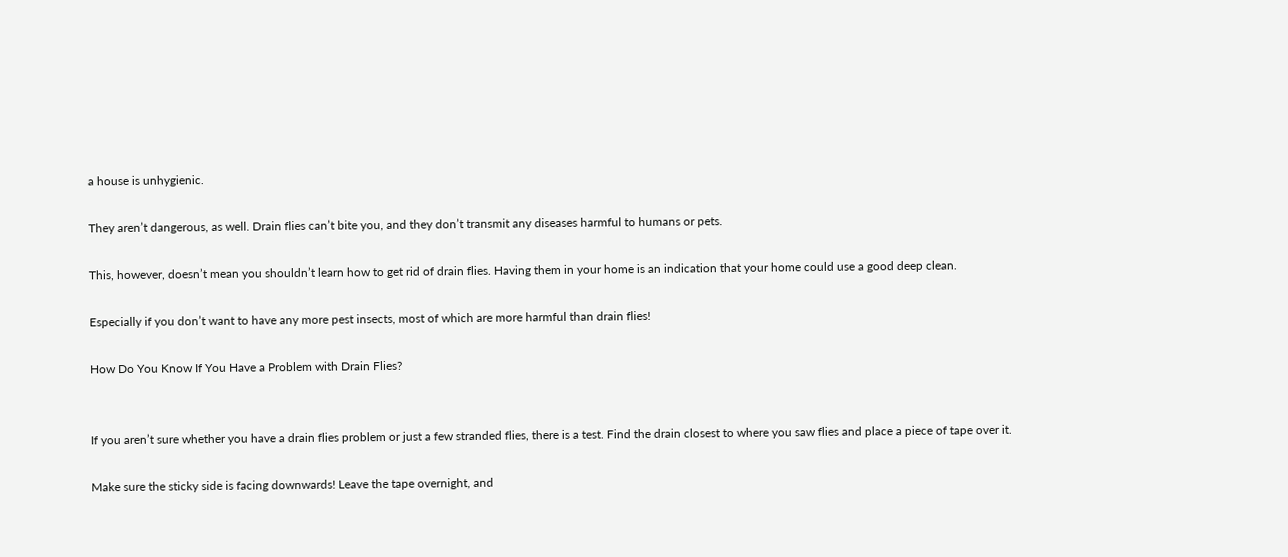a house is unhygienic.

They aren’t dangerous, as well. Drain flies can’t bite you, and they don’t transmit any diseases harmful to humans or pets.

This, however, doesn’t mean you shouldn’t learn how to get rid of drain flies. Having them in your home is an indication that your home could use a good deep clean.

Especially if you don’t want to have any more pest insects, most of which are more harmful than drain flies!

How Do You Know If You Have a Problem with Drain Flies?


If you aren’t sure whether you have a drain flies problem or just a few stranded flies, there is a test. Find the drain closest to where you saw flies and place a piece of tape over it.

Make sure the sticky side is facing downwards! Leave the tape overnight, and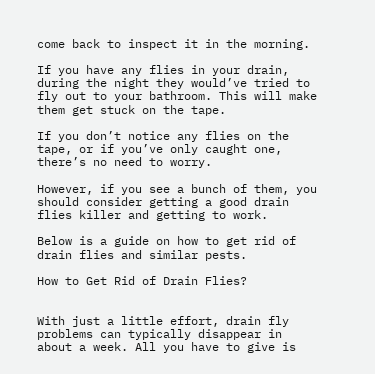come back to inspect it in the morning.

If you have any flies in your drain, during the night they would’ve tried to fly out to your bathroom. This will make them get stuck on the tape.

If you don’t notice any flies on the tape, or if you’ve only caught one, there’s no need to worry.

However, if you see a bunch of them, you should consider getting a good drain flies killer and getting to work.

Below is a guide on how to get rid of drain flies and similar pests.

How to Get Rid of Drain Flies?


With just a little effort, drain fly problems can typically disappear in about a week. All you have to give is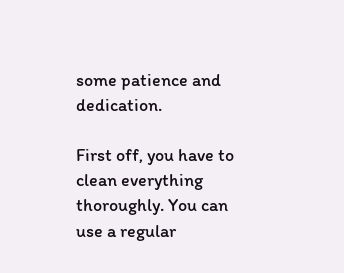some patience and dedication.

First off, you have to clean everything thoroughly. You can use a regular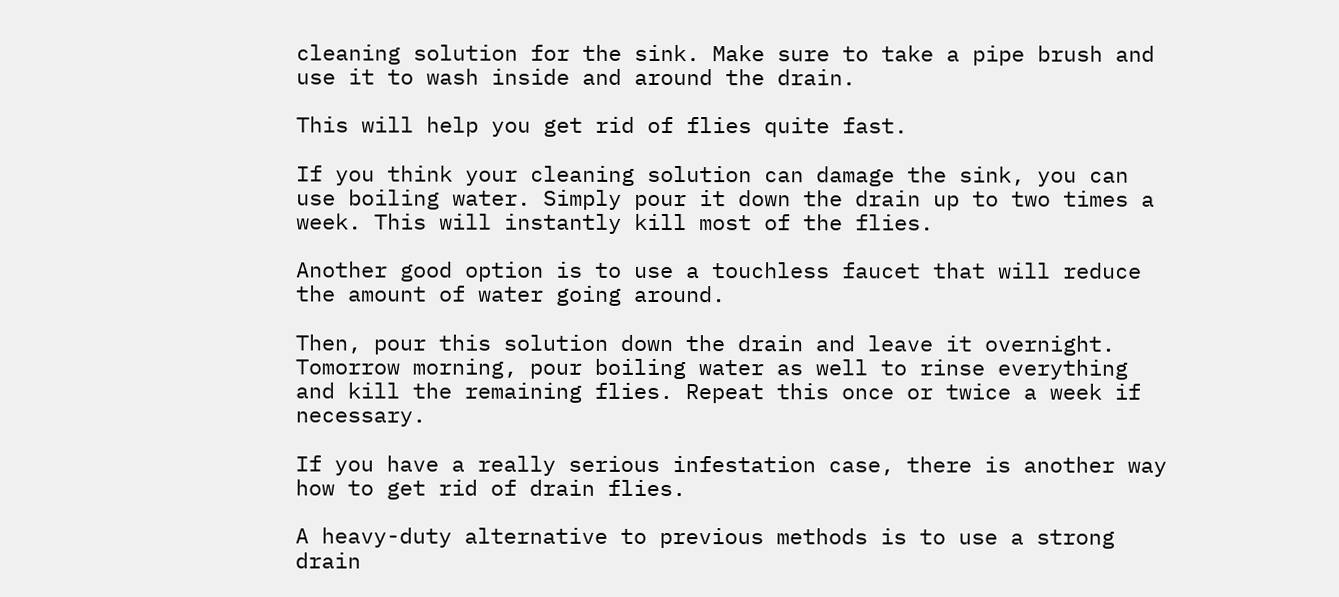cleaning solution for the sink. Make sure to take a pipe brush and use it to wash inside and around the drain.

This will help you get rid of flies quite fast.

If you think your cleaning solution can damage the sink, you can use boiling water. Simply pour it down the drain up to two times a week. This will instantly kill most of the flies.

Another good option is to use a touchless faucet that will reduce the amount of water going around.

Then, pour this solution down the drain and leave it overnight. Tomorrow morning, pour boiling water as well to rinse everything and kill the remaining flies. Repeat this once or twice a week if necessary.

If you have a really serious infestation case, there is another way how to get rid of drain flies.

A heavy-duty alternative to previous methods is to use a strong drain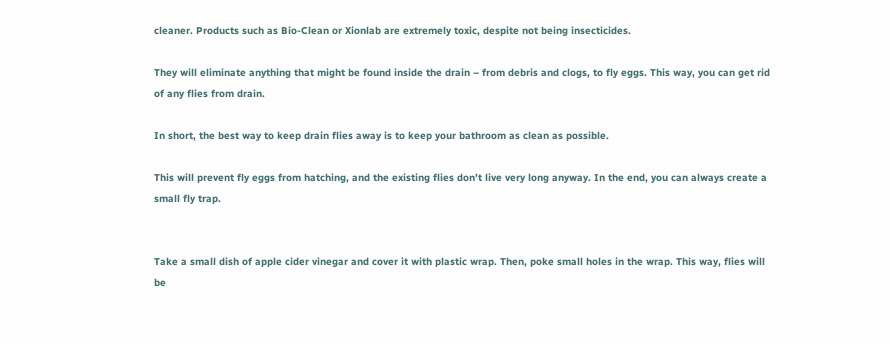cleaner. Products such as Bio-Clean or Xionlab are extremely toxic, despite not being insecticides.

They will eliminate anything that might be found inside the drain – from debris and clogs, to fly eggs. This way, you can get rid of any flies from drain.

In short, the best way to keep drain flies away is to keep your bathroom as clean as possible.

This will prevent fly eggs from hatching, and the existing flies don’t live very long anyway. In the end, you can always create a small fly trap.


Take a small dish of apple cider vinegar and cover it with plastic wrap. Then, poke small holes in the wrap. This way, flies will be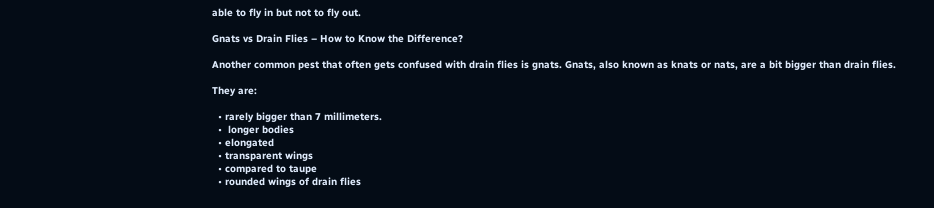able to fly in but not to fly out.

Gnats vs Drain Flies – How to Know the Difference?

Another common pest that often gets confused with drain flies is gnats. Gnats, also known as knats or nats, are a bit bigger than drain flies.

They are:

  • rarely bigger than 7 millimeters.
  •  longer bodies
  • elongated
  • transparent wings
  • compared to taupe
  • rounded wings of drain flies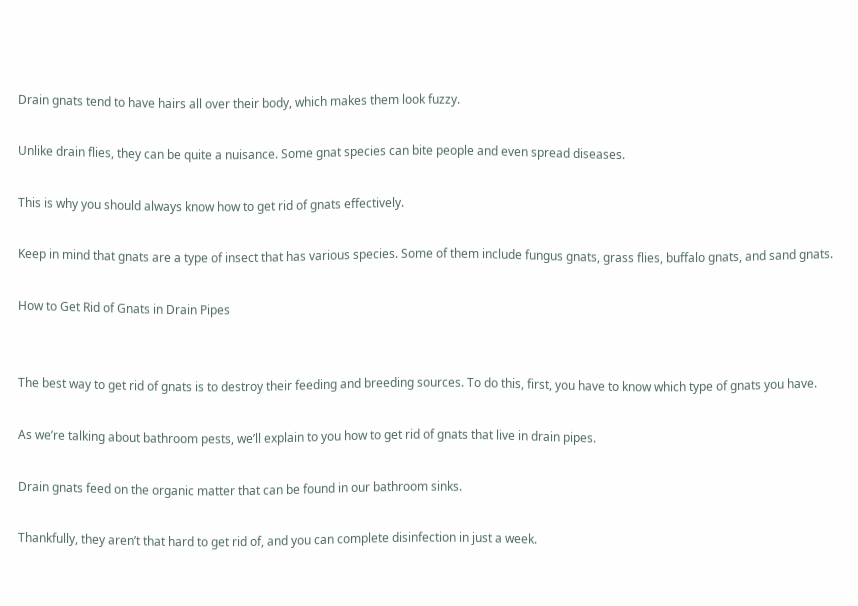Drain gnats tend to have hairs all over their body, which makes them look fuzzy.

Unlike drain flies, they can be quite a nuisance. Some gnat species can bite people and even spread diseases.

This is why you should always know how to get rid of gnats effectively.

Keep in mind that gnats are a type of insect that has various species. Some of them include fungus gnats, grass flies, buffalo gnats, and sand gnats.

How to Get Rid of Gnats in Drain Pipes


The best way to get rid of gnats is to destroy their feeding and breeding sources. To do this, first, you have to know which type of gnats you have.

As we’re talking about bathroom pests, we’ll explain to you how to get rid of gnats that live in drain pipes.

Drain gnats feed on the organic matter that can be found in our bathroom sinks.

Thankfully, they aren’t that hard to get rid of, and you can complete disinfection in just a week.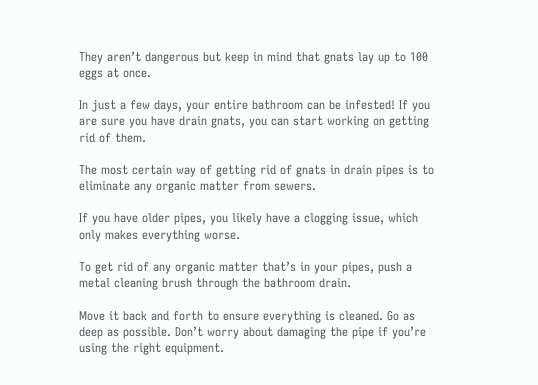They aren’t dangerous but keep in mind that gnats lay up to 100 eggs at once.

In just a few days, your entire bathroom can be infested! If you are sure you have drain gnats, you can start working on getting rid of them.

The most certain way of getting rid of gnats in drain pipes is to eliminate any organic matter from sewers.

If you have older pipes, you likely have a clogging issue, which only makes everything worse.

To get rid of any organic matter that’s in your pipes, push a metal cleaning brush through the bathroom drain.

Move it back and forth to ensure everything is cleaned. Go as deep as possible. Don’t worry about damaging the pipe if you’re using the right equipment.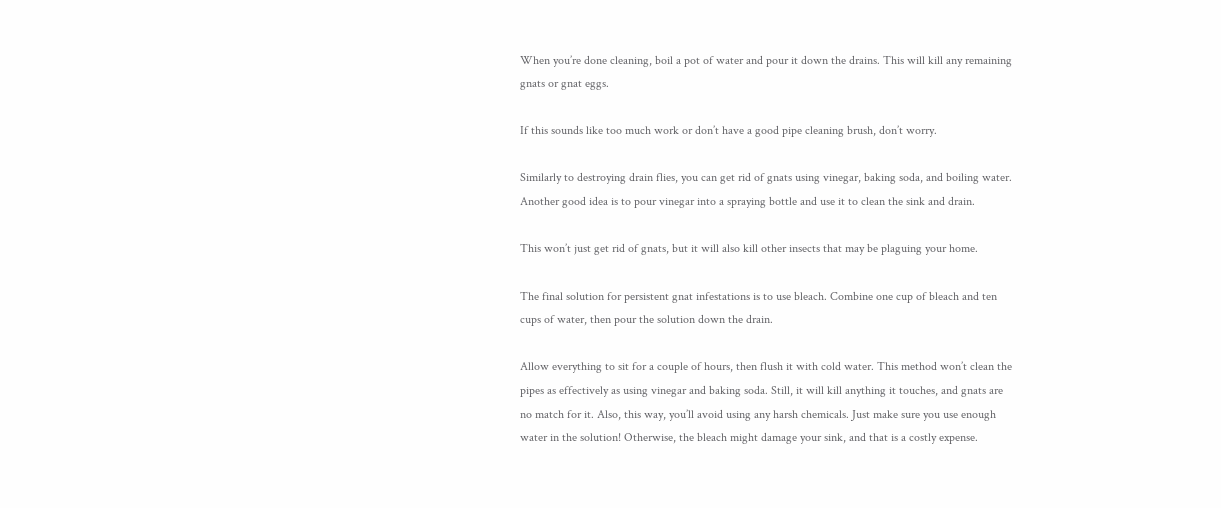When you’re done cleaning, boil a pot of water and pour it down the drains. This will kill any remaining gnats or gnat eggs.

If this sounds like too much work or don’t have a good pipe cleaning brush, don’t worry.

Similarly to destroying drain flies, you can get rid of gnats using vinegar, baking soda, and boiling water. Another good idea is to pour vinegar into a spraying bottle and use it to clean the sink and drain.

This won’t just get rid of gnats, but it will also kill other insects that may be plaguing your home.

The final solution for persistent gnat infestations is to use bleach. Combine one cup of bleach and ten cups of water, then pour the solution down the drain.

Allow everything to sit for a couple of hours, then flush it with cold water. This method won’t clean the pipes as effectively as using vinegar and baking soda. Still, it will kill anything it touches, and gnats are no match for it. Also, this way, you’ll avoid using any harsh chemicals. Just make sure you use enough water in the solution! Otherwise, the bleach might damage your sink, and that is a costly expense.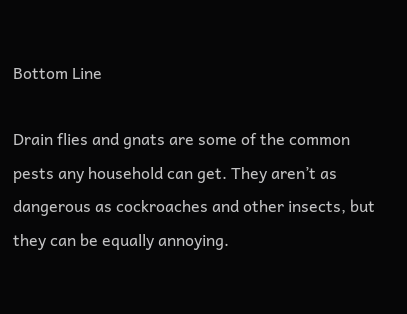Bottom Line

Drain flies and gnats are some of the common pests any household can get. They aren’t as dangerous as cockroaches and other insects, but they can be equally annoying.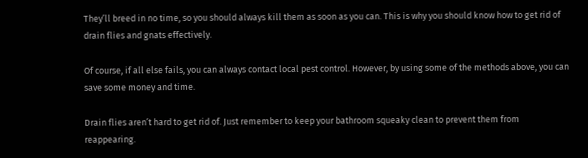They’ll breed in no time, so you should always kill them as soon as you can. This is why you should know how to get rid of drain flies and gnats effectively.

Of course, if all else fails, you can always contact local pest control. However, by using some of the methods above, you can save some money and time.

Drain flies aren’t hard to get rid of. Just remember to keep your bathroom squeaky clean to prevent them from reappearing.